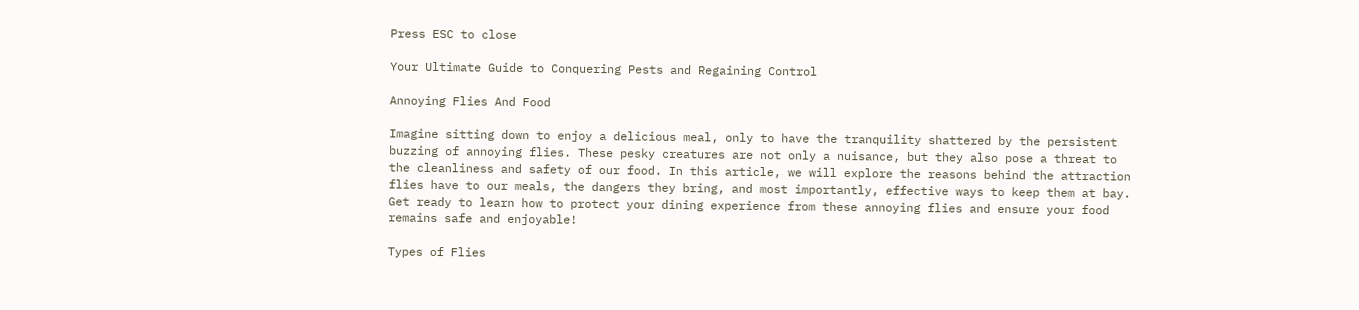Press ESC to close

Your Ultimate Guide to Conquering Pests and Regaining Control

Annoying Flies And Food

Imagine sitting down to enjoy a delicious meal, only to have the tranquility shattered by the persistent buzzing of annoying flies. These pesky creatures are not only a nuisance, but they also pose a threat to the cleanliness and safety of our food. In this article, we will explore the reasons behind the attraction flies have to our meals, the dangers they bring, and most importantly, effective ways to keep them at bay. Get ready to learn how to protect your dining experience from these annoying flies and ensure your food remains safe and enjoyable!

Types of Flies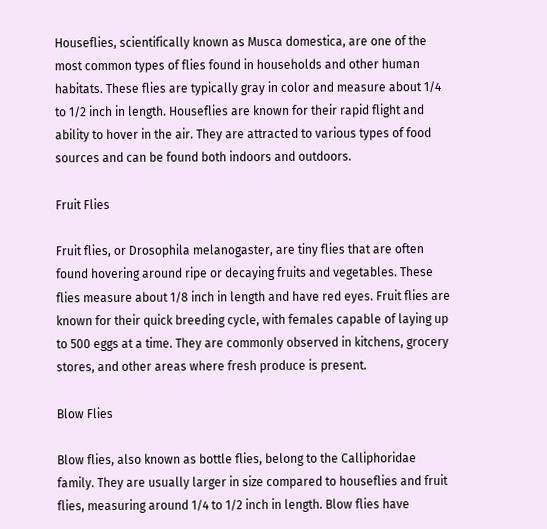Houseflies, scientifically known as Musca domestica, are one of the most common types of flies found in households and other human habitats. These flies are typically gray in color and measure about 1/4 to 1/2 inch in length. Houseflies are known for their rapid flight and ability to hover in the air. They are attracted to various types of food sources and can be found both indoors and outdoors.

Fruit Flies

Fruit flies, or Drosophila melanogaster, are tiny flies that are often found hovering around ripe or decaying fruits and vegetables. These flies measure about 1/8 inch in length and have red eyes. Fruit flies are known for their quick breeding cycle, with females capable of laying up to 500 eggs at a time. They are commonly observed in kitchens, grocery stores, and other areas where fresh produce is present.

Blow Flies

Blow flies, also known as bottle flies, belong to the Calliphoridae family. They are usually larger in size compared to houseflies and fruit flies, measuring around 1/4 to 1/2 inch in length. Blow flies have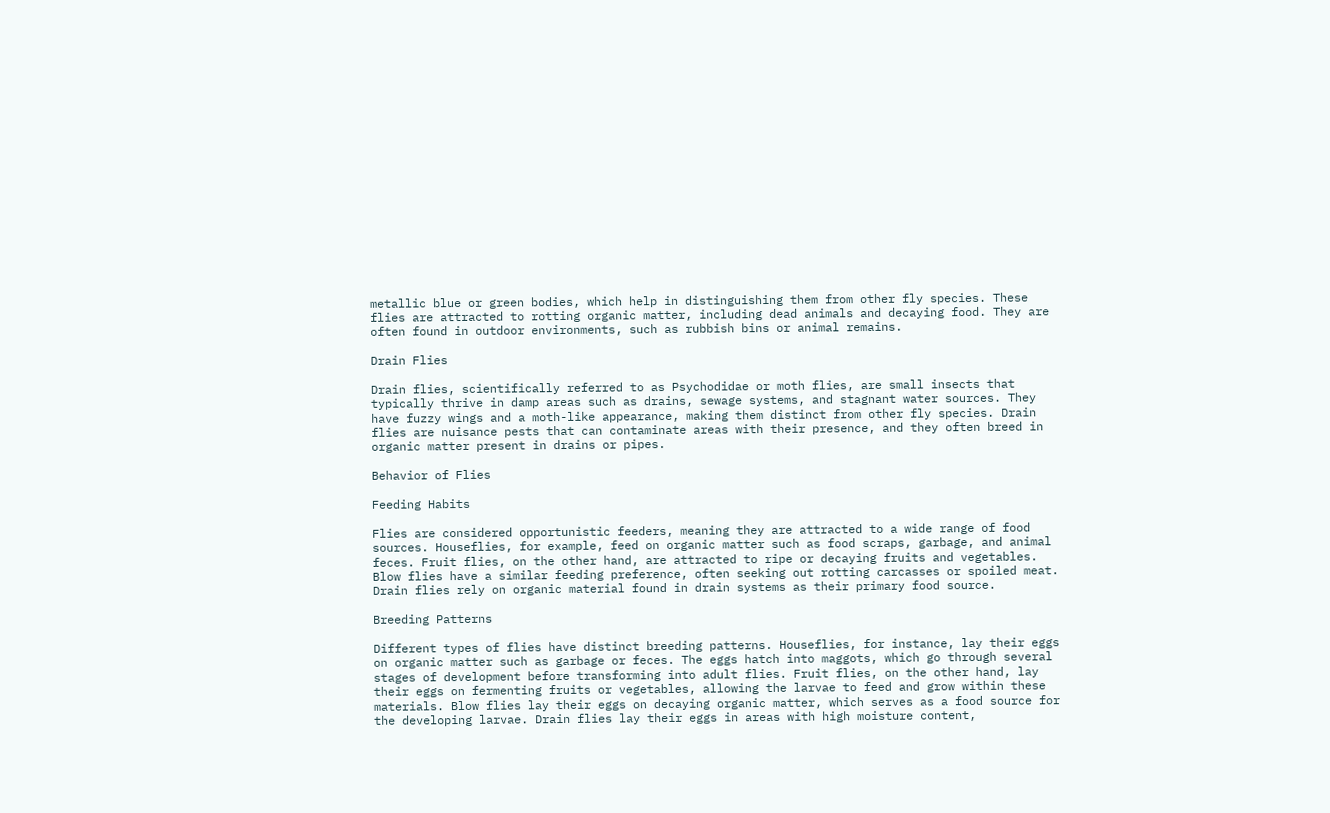metallic blue or green bodies, which help in distinguishing them from other fly species. These flies are attracted to rotting organic matter, including dead animals and decaying food. They are often found in outdoor environments, such as rubbish bins or animal remains.

Drain Flies

Drain flies, scientifically referred to as Psychodidae or moth flies, are small insects that typically thrive in damp areas such as drains, sewage systems, and stagnant water sources. They have fuzzy wings and a moth-like appearance, making them distinct from other fly species. Drain flies are nuisance pests that can contaminate areas with their presence, and they often breed in organic matter present in drains or pipes.

Behavior of Flies

Feeding Habits

Flies are considered opportunistic feeders, meaning they are attracted to a wide range of food sources. Houseflies, for example, feed on organic matter such as food scraps, garbage, and animal feces. Fruit flies, on the other hand, are attracted to ripe or decaying fruits and vegetables. Blow flies have a similar feeding preference, often seeking out rotting carcasses or spoiled meat. Drain flies rely on organic material found in drain systems as their primary food source.

Breeding Patterns

Different types of flies have distinct breeding patterns. Houseflies, for instance, lay their eggs on organic matter such as garbage or feces. The eggs hatch into maggots, which go through several stages of development before transforming into adult flies. Fruit flies, on the other hand, lay their eggs on fermenting fruits or vegetables, allowing the larvae to feed and grow within these materials. Blow flies lay their eggs on decaying organic matter, which serves as a food source for the developing larvae. Drain flies lay their eggs in areas with high moisture content,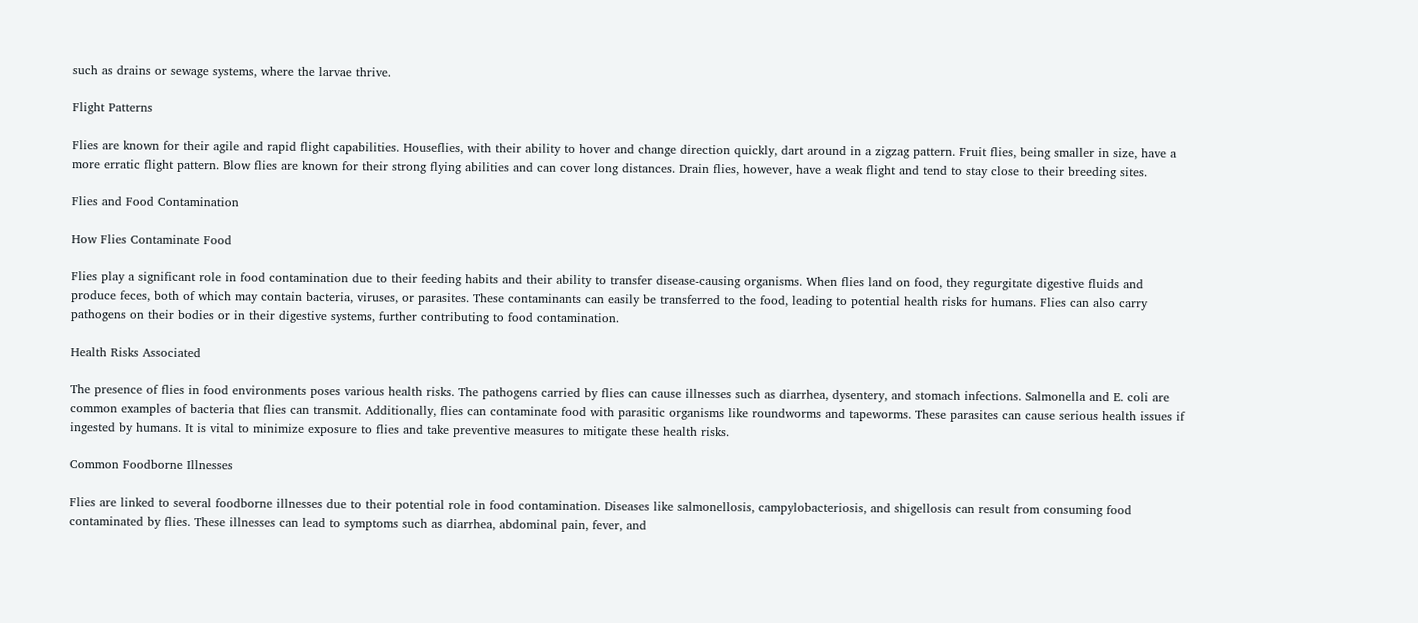such as drains or sewage systems, where the larvae thrive.

Flight Patterns

Flies are known for their agile and rapid flight capabilities. Houseflies, with their ability to hover and change direction quickly, dart around in a zigzag pattern. Fruit flies, being smaller in size, have a more erratic flight pattern. Blow flies are known for their strong flying abilities and can cover long distances. Drain flies, however, have a weak flight and tend to stay close to their breeding sites.

Flies and Food Contamination

How Flies Contaminate Food

Flies play a significant role in food contamination due to their feeding habits and their ability to transfer disease-causing organisms. When flies land on food, they regurgitate digestive fluids and produce feces, both of which may contain bacteria, viruses, or parasites. These contaminants can easily be transferred to the food, leading to potential health risks for humans. Flies can also carry pathogens on their bodies or in their digestive systems, further contributing to food contamination.

Health Risks Associated

The presence of flies in food environments poses various health risks. The pathogens carried by flies can cause illnesses such as diarrhea, dysentery, and stomach infections. Salmonella and E. coli are common examples of bacteria that flies can transmit. Additionally, flies can contaminate food with parasitic organisms like roundworms and tapeworms. These parasites can cause serious health issues if ingested by humans. It is vital to minimize exposure to flies and take preventive measures to mitigate these health risks.

Common Foodborne Illnesses

Flies are linked to several foodborne illnesses due to their potential role in food contamination. Diseases like salmonellosis, campylobacteriosis, and shigellosis can result from consuming food contaminated by flies. These illnesses can lead to symptoms such as diarrhea, abdominal pain, fever, and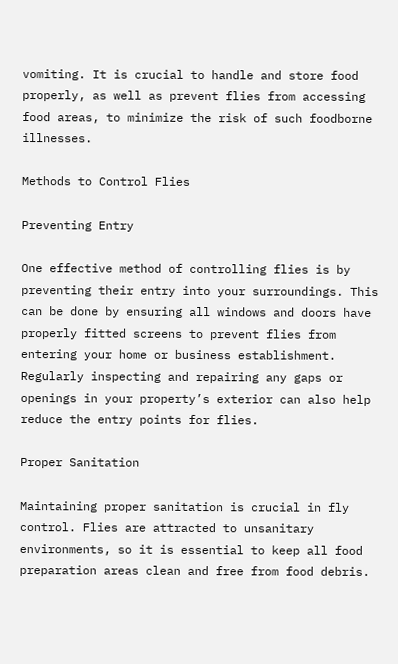vomiting. It is crucial to handle and store food properly, as well as prevent flies from accessing food areas, to minimize the risk of such foodborne illnesses.

Methods to Control Flies

Preventing Entry

One effective method of controlling flies is by preventing their entry into your surroundings. This can be done by ensuring all windows and doors have properly fitted screens to prevent flies from entering your home or business establishment. Regularly inspecting and repairing any gaps or openings in your property’s exterior can also help reduce the entry points for flies.

Proper Sanitation

Maintaining proper sanitation is crucial in fly control. Flies are attracted to unsanitary environments, so it is essential to keep all food preparation areas clean and free from food debris.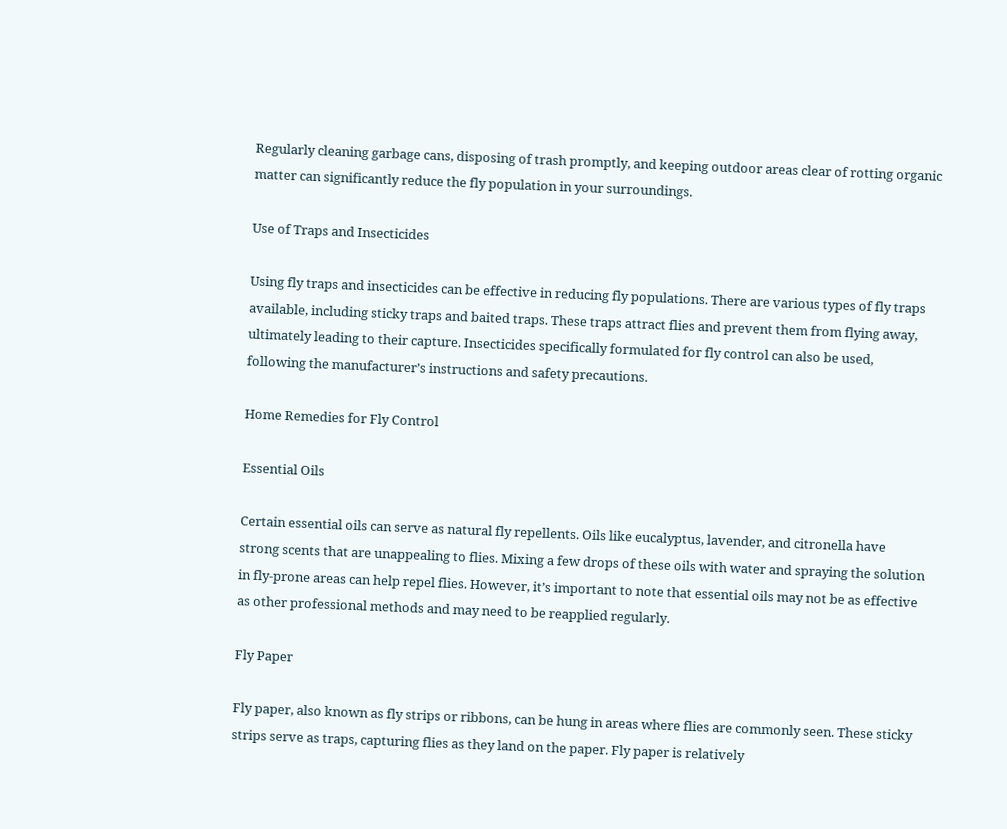Regularly cleaning garbage cans, disposing of trash promptly, and keeping outdoor areas clear of rotting organic matter can significantly reduce the fly population in your surroundings.

Use of Traps and Insecticides

Using fly traps and insecticides can be effective in reducing fly populations. There are various types of fly traps available, including sticky traps and baited traps. These traps attract flies and prevent them from flying away, ultimately leading to their capture. Insecticides specifically formulated for fly control can also be used, following the manufacturer’s instructions and safety precautions.

Home Remedies for Fly Control

Essential Oils

Certain essential oils can serve as natural fly repellents. Oils like eucalyptus, lavender, and citronella have strong scents that are unappealing to flies. Mixing a few drops of these oils with water and spraying the solution in fly-prone areas can help repel flies. However, it’s important to note that essential oils may not be as effective as other professional methods and may need to be reapplied regularly.

Fly Paper

Fly paper, also known as fly strips or ribbons, can be hung in areas where flies are commonly seen. These sticky strips serve as traps, capturing flies as they land on the paper. Fly paper is relatively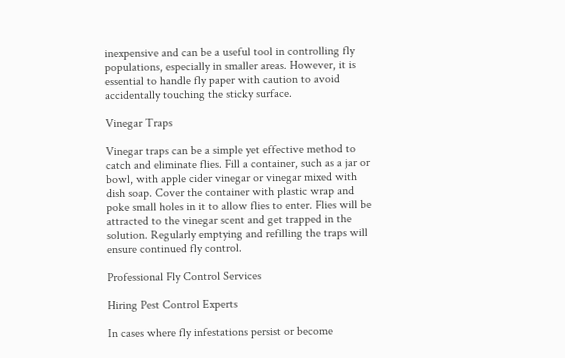inexpensive and can be a useful tool in controlling fly populations, especially in smaller areas. However, it is essential to handle fly paper with caution to avoid accidentally touching the sticky surface.

Vinegar Traps

Vinegar traps can be a simple yet effective method to catch and eliminate flies. Fill a container, such as a jar or bowl, with apple cider vinegar or vinegar mixed with dish soap. Cover the container with plastic wrap and poke small holes in it to allow flies to enter. Flies will be attracted to the vinegar scent and get trapped in the solution. Regularly emptying and refilling the traps will ensure continued fly control.

Professional Fly Control Services

Hiring Pest Control Experts

In cases where fly infestations persist or become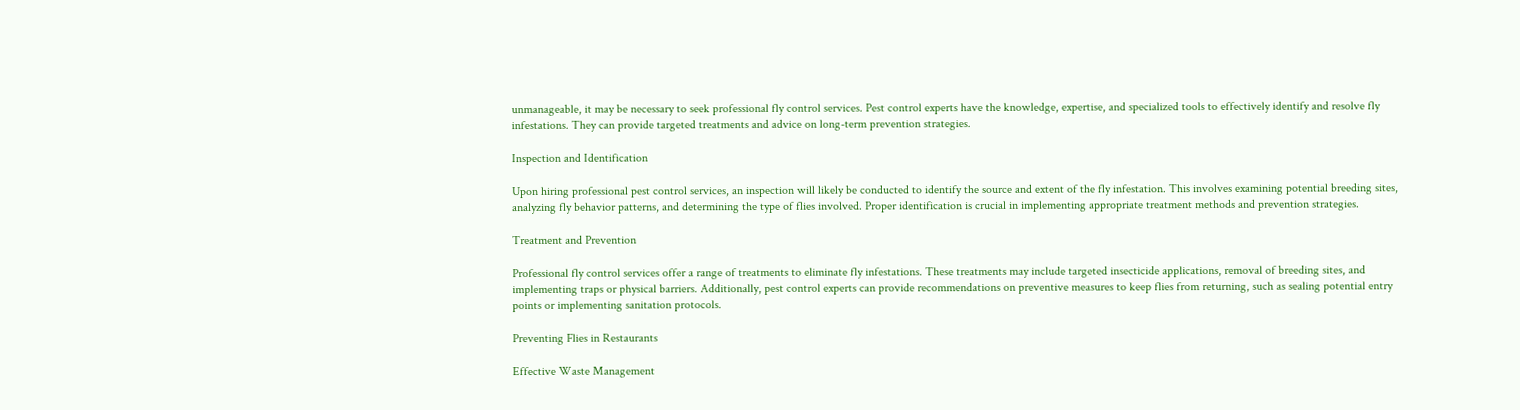unmanageable, it may be necessary to seek professional fly control services. Pest control experts have the knowledge, expertise, and specialized tools to effectively identify and resolve fly infestations. They can provide targeted treatments and advice on long-term prevention strategies.

Inspection and Identification

Upon hiring professional pest control services, an inspection will likely be conducted to identify the source and extent of the fly infestation. This involves examining potential breeding sites, analyzing fly behavior patterns, and determining the type of flies involved. Proper identification is crucial in implementing appropriate treatment methods and prevention strategies.

Treatment and Prevention

Professional fly control services offer a range of treatments to eliminate fly infestations. These treatments may include targeted insecticide applications, removal of breeding sites, and implementing traps or physical barriers. Additionally, pest control experts can provide recommendations on preventive measures to keep flies from returning, such as sealing potential entry points or implementing sanitation protocols.

Preventing Flies in Restaurants

Effective Waste Management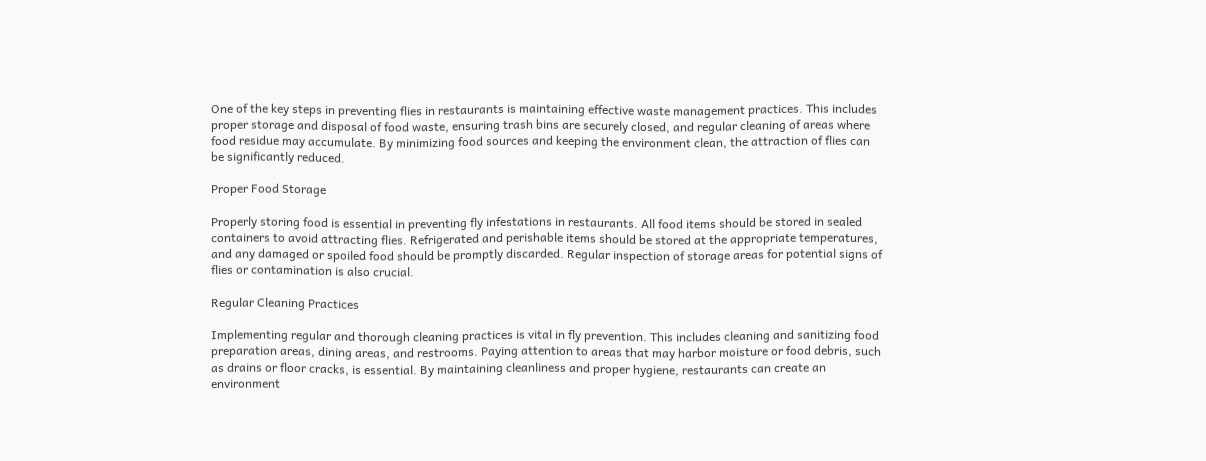One of the key steps in preventing flies in restaurants is maintaining effective waste management practices. This includes proper storage and disposal of food waste, ensuring trash bins are securely closed, and regular cleaning of areas where food residue may accumulate. By minimizing food sources and keeping the environment clean, the attraction of flies can be significantly reduced.

Proper Food Storage

Properly storing food is essential in preventing fly infestations in restaurants. All food items should be stored in sealed containers to avoid attracting flies. Refrigerated and perishable items should be stored at the appropriate temperatures, and any damaged or spoiled food should be promptly discarded. Regular inspection of storage areas for potential signs of flies or contamination is also crucial.

Regular Cleaning Practices

Implementing regular and thorough cleaning practices is vital in fly prevention. This includes cleaning and sanitizing food preparation areas, dining areas, and restrooms. Paying attention to areas that may harbor moisture or food debris, such as drains or floor cracks, is essential. By maintaining cleanliness and proper hygiene, restaurants can create an environment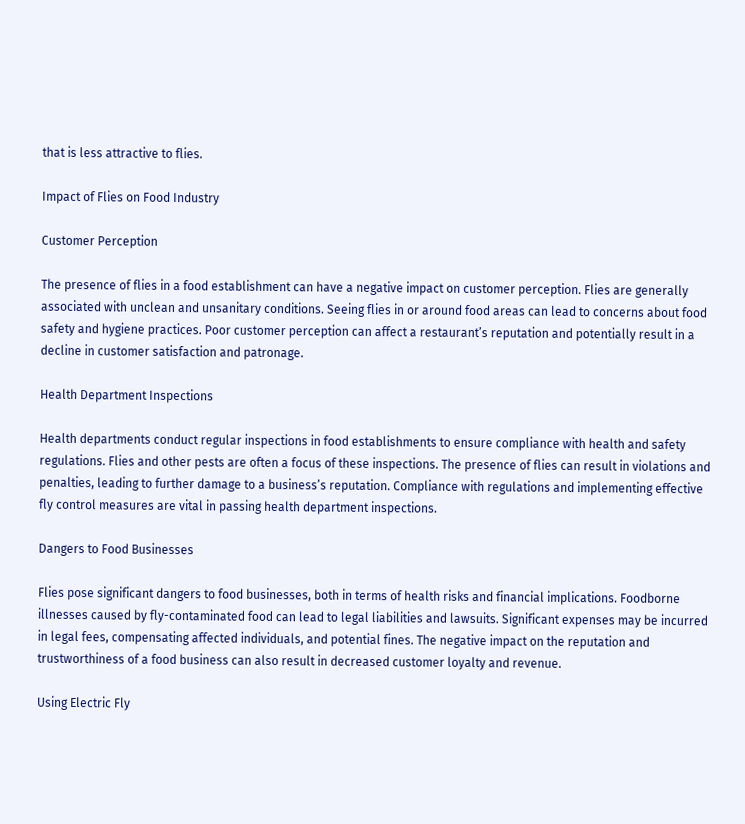that is less attractive to flies.

Impact of Flies on Food Industry

Customer Perception

The presence of flies in a food establishment can have a negative impact on customer perception. Flies are generally associated with unclean and unsanitary conditions. Seeing flies in or around food areas can lead to concerns about food safety and hygiene practices. Poor customer perception can affect a restaurant’s reputation and potentially result in a decline in customer satisfaction and patronage.

Health Department Inspections

Health departments conduct regular inspections in food establishments to ensure compliance with health and safety regulations. Flies and other pests are often a focus of these inspections. The presence of flies can result in violations and penalties, leading to further damage to a business’s reputation. Compliance with regulations and implementing effective fly control measures are vital in passing health department inspections.

Dangers to Food Businesses

Flies pose significant dangers to food businesses, both in terms of health risks and financial implications. Foodborne illnesses caused by fly-contaminated food can lead to legal liabilities and lawsuits. Significant expenses may be incurred in legal fees, compensating affected individuals, and potential fines. The negative impact on the reputation and trustworthiness of a food business can also result in decreased customer loyalty and revenue.

Using Electric Fly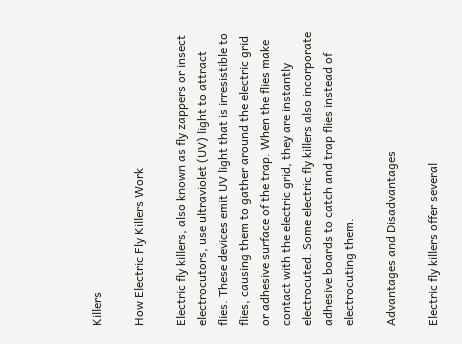Killers

How Electric Fly Killers Work

Electric fly killers, also known as fly zappers or insect electrocutors, use ultraviolet (UV) light to attract flies. These devices emit UV light that is irresistible to flies, causing them to gather around the electric grid or adhesive surface of the trap. When the flies make contact with the electric grid, they are instantly electrocuted. Some electric fly killers also incorporate adhesive boards to catch and trap flies instead of electrocuting them.

Advantages and Disadvantages

Electric fly killers offer several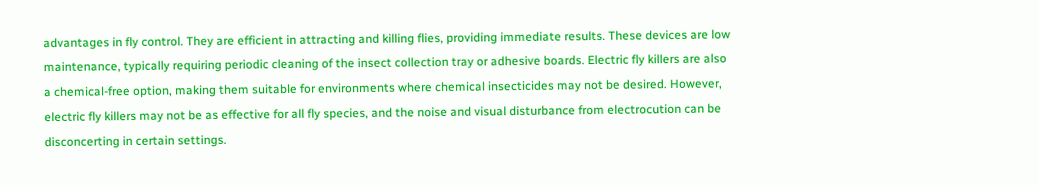advantages in fly control. They are efficient in attracting and killing flies, providing immediate results. These devices are low maintenance, typically requiring periodic cleaning of the insect collection tray or adhesive boards. Electric fly killers are also a chemical-free option, making them suitable for environments where chemical insecticides may not be desired. However, electric fly killers may not be as effective for all fly species, and the noise and visual disturbance from electrocution can be disconcerting in certain settings.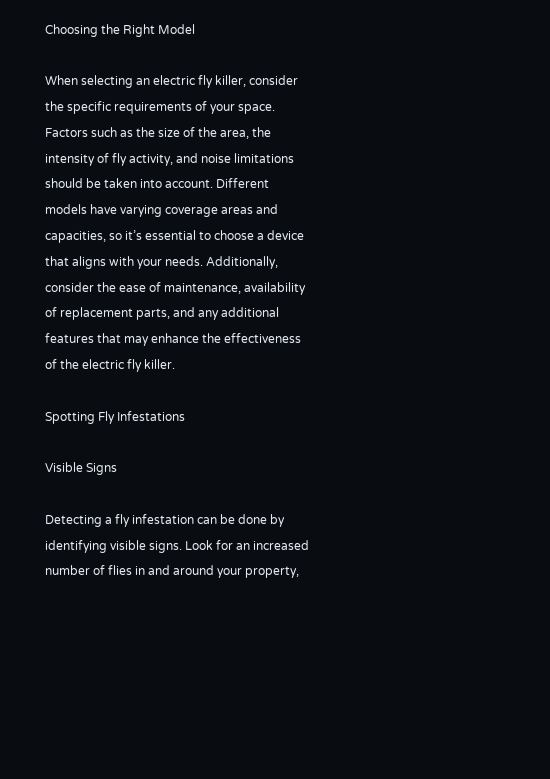Choosing the Right Model

When selecting an electric fly killer, consider the specific requirements of your space. Factors such as the size of the area, the intensity of fly activity, and noise limitations should be taken into account. Different models have varying coverage areas and capacities, so it’s essential to choose a device that aligns with your needs. Additionally, consider the ease of maintenance, availability of replacement parts, and any additional features that may enhance the effectiveness of the electric fly killer.

Spotting Fly Infestations

Visible Signs

Detecting a fly infestation can be done by identifying visible signs. Look for an increased number of flies in and around your property,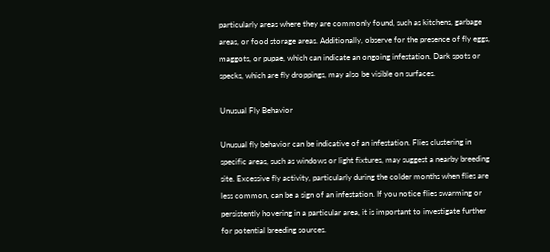particularly areas where they are commonly found, such as kitchens, garbage areas, or food storage areas. Additionally, observe for the presence of fly eggs, maggots, or pupae, which can indicate an ongoing infestation. Dark spots or specks, which are fly droppings, may also be visible on surfaces.

Unusual Fly Behavior

Unusual fly behavior can be indicative of an infestation. Flies clustering in specific areas, such as windows or light fixtures, may suggest a nearby breeding site. Excessive fly activity, particularly during the colder months when flies are less common, can be a sign of an infestation. If you notice flies swarming or persistently hovering in a particular area, it is important to investigate further for potential breeding sources.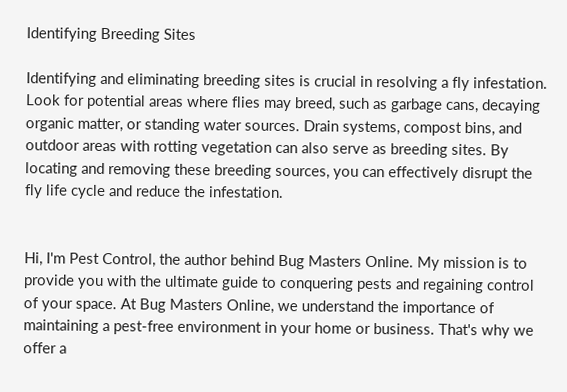Identifying Breeding Sites

Identifying and eliminating breeding sites is crucial in resolving a fly infestation. Look for potential areas where flies may breed, such as garbage cans, decaying organic matter, or standing water sources. Drain systems, compost bins, and outdoor areas with rotting vegetation can also serve as breeding sites. By locating and removing these breeding sources, you can effectively disrupt the fly life cycle and reduce the infestation.


Hi, I'm Pest Control, the author behind Bug Masters Online. My mission is to provide you with the ultimate guide to conquering pests and regaining control of your space. At Bug Masters Online, we understand the importance of maintaining a pest-free environment in your home or business. That's why we offer a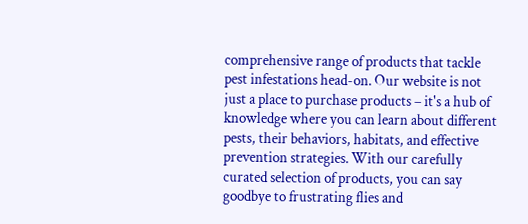comprehensive range of products that tackle pest infestations head-on. Our website is not just a place to purchase products – it's a hub of knowledge where you can learn about different pests, their behaviors, habitats, and effective prevention strategies. With our carefully curated selection of products, you can say goodbye to frustrating flies and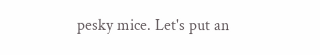pesky mice. Let's put an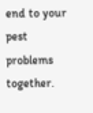end to your pest problems together.